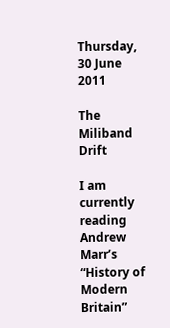Thursday, 30 June 2011

The Miliband Drift

I am currently reading Andrew Marr’s “History of Modern Britain”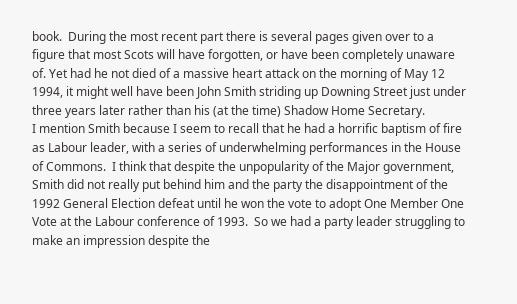book.  During the most recent part there is several pages given over to a figure that most Scots will have forgotten, or have been completely unaware of. Yet had he not died of a massive heart attack on the morning of May 12 1994, it might well have been John Smith striding up Downing Street just under three years later rather than his (at the time) Shadow Home Secretary.
I mention Smith because I seem to recall that he had a horrific baptism of fire as Labour leader, with a series of underwhelming performances in the House of Commons.  I think that despite the unpopularity of the Major government, Smith did not really put behind him and the party the disappointment of the 1992 General Election defeat until he won the vote to adopt One Member One Vote at the Labour conference of 1993.  So we had a party leader struggling to make an impression despite the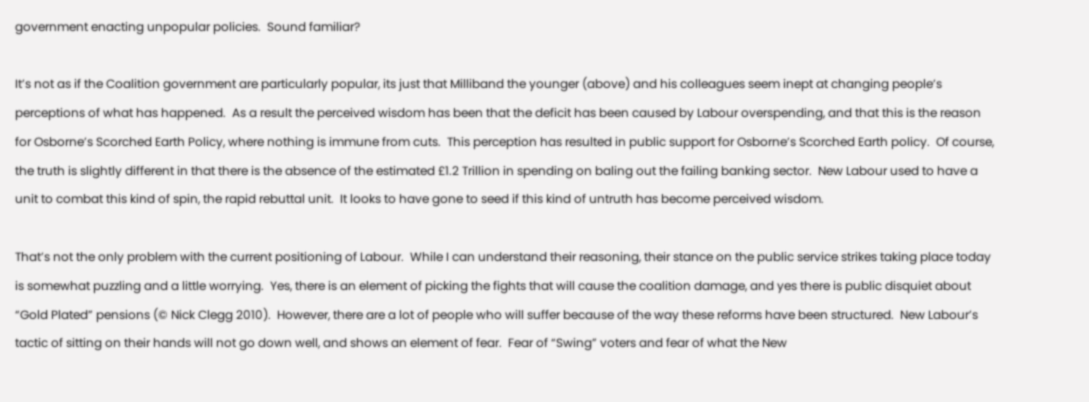government enacting unpopular policies.  Sound familiar?

It’s not as if the Coalition government are particularly popular, its just that Milliband the younger (above) and his colleagues seem inept at changing people’s perceptions of what has happened.  As a result the perceived wisdom has been that the deficit has been caused by Labour overspending, and that this is the reason for Osborne’s Scorched Earth Policy, where nothing is immune from cuts.  This perception has resulted in public support for Osborne’s Scorched Earth policy.  Of course, the truth is slightly different in that there is the absence of the estimated £1.2 Trillion in spending on baling out the failing banking sector.  New Labour used to have a unit to combat this kind of spin, the rapid rebuttal unit.  It looks to have gone to seed if this kind of untruth has become perceived wisdom.

That’s not the only problem with the current positioning of Labour.  While I can understand their reasoning, their stance on the public service strikes taking place today is somewhat puzzling and a little worrying.  Yes, there is an element of picking the fights that will cause the coalition damage, and yes there is public disquiet about “Gold Plated” pensions (© Nick Clegg 2010).  However, there are a lot of people who will suffer because of the way these reforms have been structured.  New Labour’s tactic of sitting on their hands will not go down well, and shows an element of fear.  Fear of “Swing” voters and fear of what the New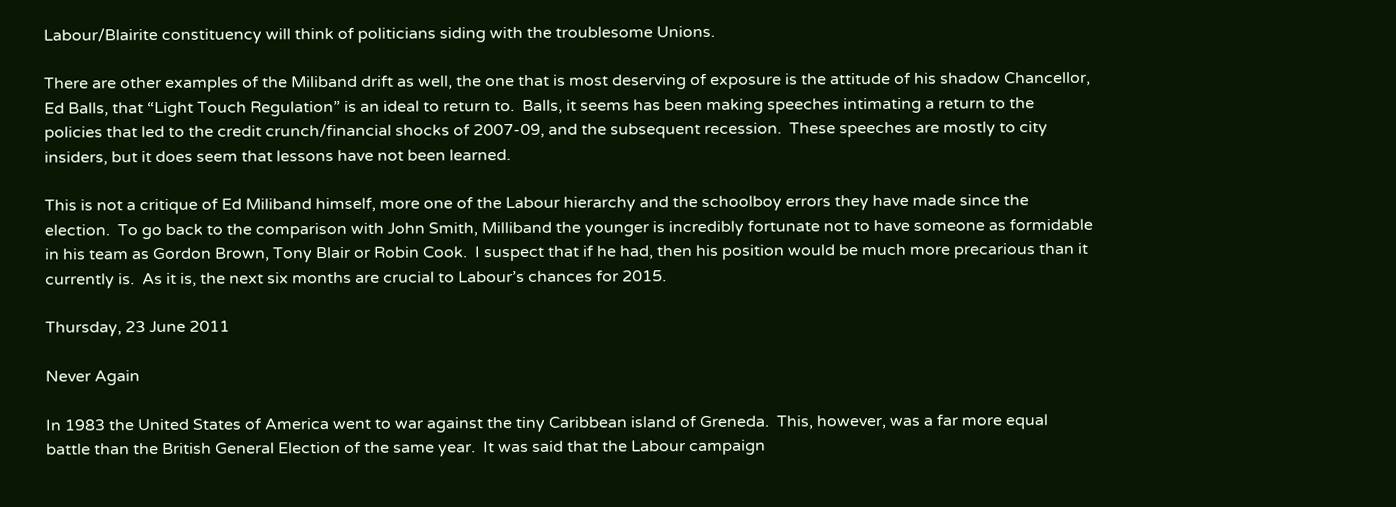Labour/Blairite constituency will think of politicians siding with the troublesome Unions.

There are other examples of the Miliband drift as well, the one that is most deserving of exposure is the attitude of his shadow Chancellor, Ed Balls, that “Light Touch Regulation” is an ideal to return to.  Balls, it seems has been making speeches intimating a return to the policies that led to the credit crunch/financial shocks of 2007-09, and the subsequent recession.  These speeches are mostly to city insiders, but it does seem that lessons have not been learned.

This is not a critique of Ed Miliband himself, more one of the Labour hierarchy and the schoolboy errors they have made since the election.  To go back to the comparison with John Smith, Milliband the younger is incredibly fortunate not to have someone as formidable in his team as Gordon Brown, Tony Blair or Robin Cook.  I suspect that if he had, then his position would be much more precarious than it currently is.  As it is, the next six months are crucial to Labour’s chances for 2015.

Thursday, 23 June 2011

Never Again

In 1983 the United States of America went to war against the tiny Caribbean island of Greneda.  This, however, was a far more equal battle than the British General Election of the same year.  It was said that the Labour campaign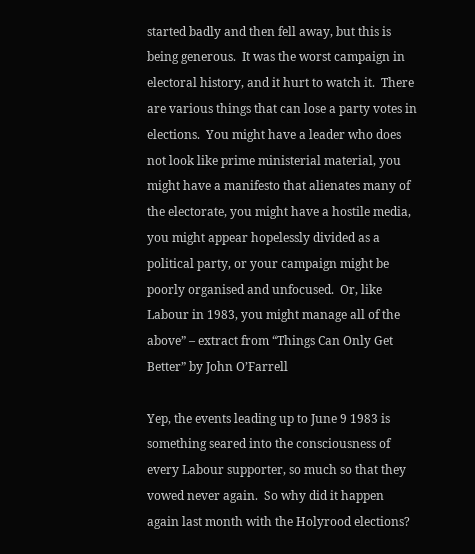started badly and then fell away, but this is being generous.  It was the worst campaign in electoral history, and it hurt to watch it.  There are various things that can lose a party votes in elections.  You might have a leader who does not look like prime ministerial material, you might have a manifesto that alienates many of the electorate, you might have a hostile media, you might appear hopelessly divided as a political party, or your campaign might be poorly organised and unfocused.  Or, like Labour in 1983, you might manage all of the above” – extract from “Things Can Only Get Better” by John O’Farrell

Yep, the events leading up to June 9 1983 is something seared into the consciousness of every Labour supporter, so much so that they vowed never again.  So why did it happen again last month with the Holyrood elections?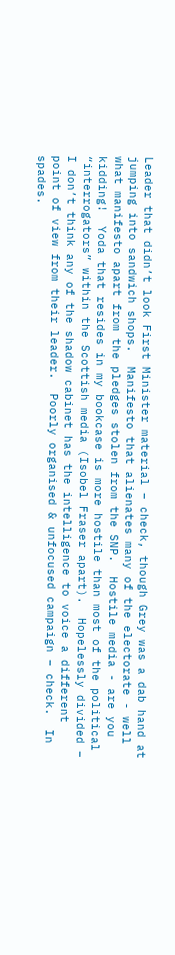Leader that didn’t look First Minister material – check, though Grey was a dab hand at jumping into sandwich shops.  Manifesto that alienates many of the electorate - well what manifesto apart from the pledges stolen from the SNP.  Hostile media - are you kidding!  Yoda that resides in my bookcase is more hostile than most of the political “interrogators” within the Scottish media (Isobel Fraser apart).  Hopelessly divided – I don’t think any of the shadow cabinet has the intelligence to voice a different point of view from their leader.  Poorly organised & unfocused campaign – check.  In spades.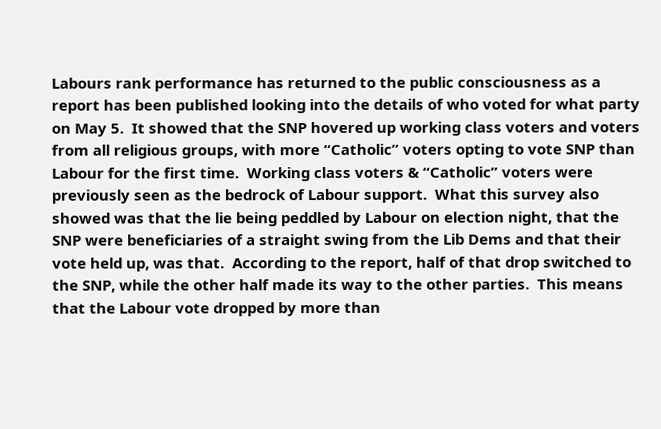Labours rank performance has returned to the public consciousness as a report has been published looking into the details of who voted for what party on May 5.  It showed that the SNP hovered up working class voters and voters from all religious groups, with more “Catholic” voters opting to vote SNP than Labour for the first time.  Working class voters & “Catholic” voters were previously seen as the bedrock of Labour support.  What this survey also showed was that the lie being peddled by Labour on election night, that the SNP were beneficiaries of a straight swing from the Lib Dems and that their vote held up, was that.  According to the report, half of that drop switched to the SNP, while the other half made its way to the other parties.  This means that the Labour vote dropped by more than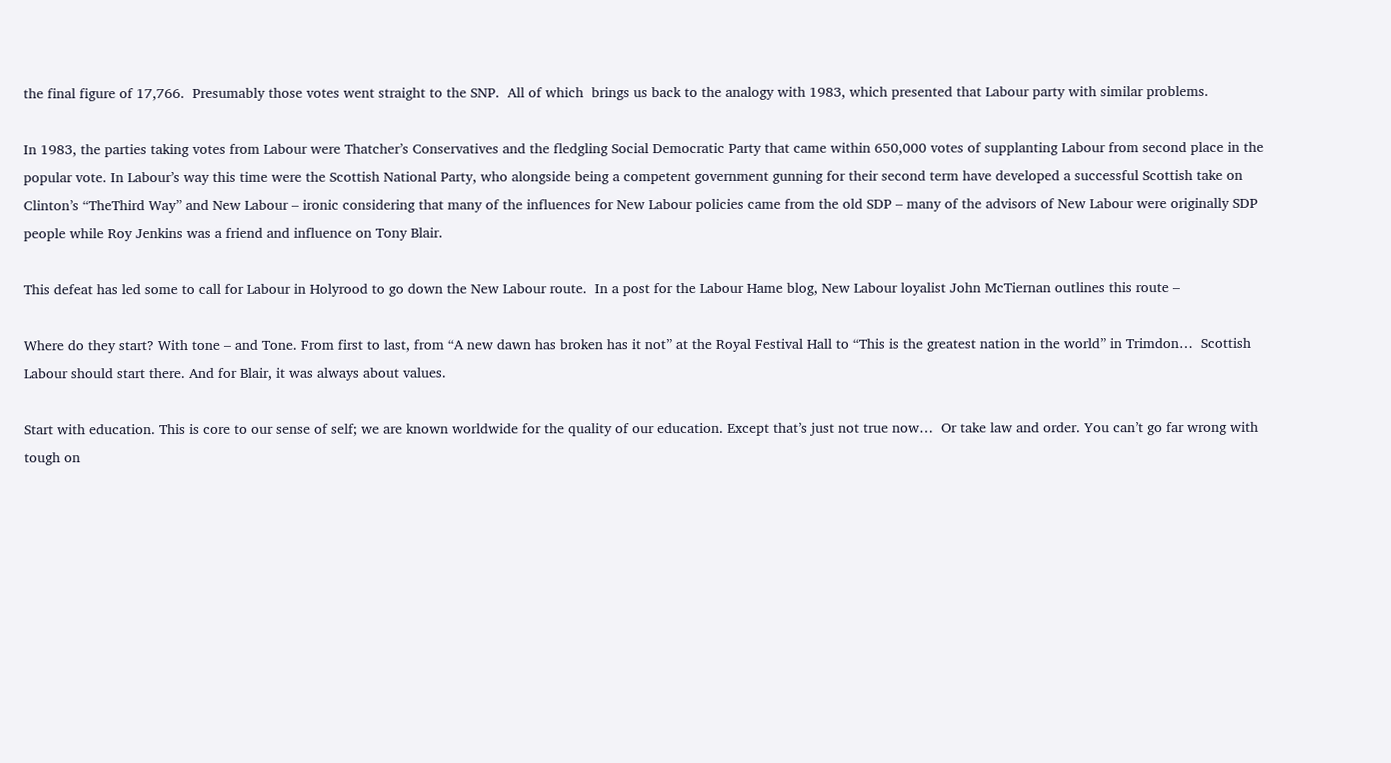the final figure of 17,766.  Presumably those votes went straight to the SNP.  All of which  brings us back to the analogy with 1983, which presented that Labour party with similar problems.

In 1983, the parties taking votes from Labour were Thatcher’s Conservatives and the fledgling Social Democratic Party that came within 650,000 votes of supplanting Labour from second place in the popular vote. In Labour’s way this time were the Scottish National Party, who alongside being a competent government gunning for their second term have developed a successful Scottish take on Clinton’s “TheThird Way” and New Labour – ironic considering that many of the influences for New Labour policies came from the old SDP – many of the advisors of New Labour were originally SDP people while Roy Jenkins was a friend and influence on Tony Blair.

This defeat has led some to call for Labour in Holyrood to go down the New Labour route.  In a post for the Labour Hame blog, New Labour loyalist John McTiernan outlines this route –

Where do they start? With tone – and Tone. From first to last, from “A new dawn has broken has it not” at the Royal Festival Hall to “This is the greatest nation in the world” in Trimdon…  Scottish Labour should start there. And for Blair, it was always about values.

Start with education. This is core to our sense of self; we are known worldwide for the quality of our education. Except that’s just not true now…  Or take law and order. You can’t go far wrong with tough on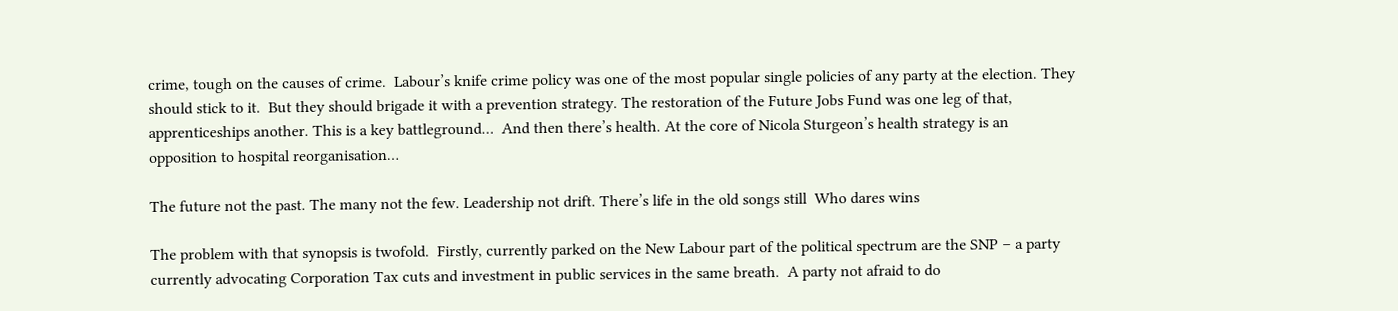crime, tough on the causes of crime.  Labour’s knife crime policy was one of the most popular single policies of any party at the election. They should stick to it.  But they should brigade it with a prevention strategy. The restoration of the Future Jobs Fund was one leg of that, apprenticeships another. This is a key battleground…  And then there’s health. At the core of Nicola Sturgeon’s health strategy is an opposition to hospital reorganisation…

The future not the past. The many not the few. Leadership not drift. There’s life in the old songs still  Who dares wins

The problem with that synopsis is twofold.  Firstly, currently parked on the New Labour part of the political spectrum are the SNP – a party currently advocating Corporation Tax cuts and investment in public services in the same breath.  A party not afraid to do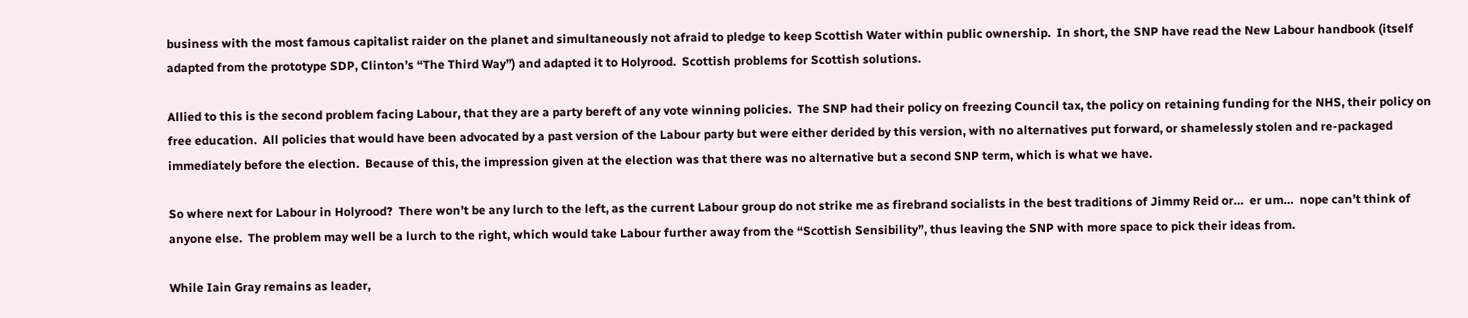business with the most famous capitalist raider on the planet and simultaneously not afraid to pledge to keep Scottish Water within public ownership.  In short, the SNP have read the New Labour handbook (itself adapted from the prototype SDP, Clinton’s “The Third Way”) and adapted it to Holyrood.  Scottish problems for Scottish solutions.

Allied to this is the second problem facing Labour, that they are a party bereft of any vote winning policies.  The SNP had their policy on freezing Council tax, the policy on retaining funding for the NHS, their policy on free education.  All policies that would have been advocated by a past version of the Labour party but were either derided by this version, with no alternatives put forward, or shamelessly stolen and re-packaged immediately before the election.  Because of this, the impression given at the election was that there was no alternative but a second SNP term, which is what we have.

So where next for Labour in Holyrood?  There won’t be any lurch to the left, as the current Labour group do not strike me as firebrand socialists in the best traditions of Jimmy Reid or…  er um…  nope can’t think of anyone else.  The problem may well be a lurch to the right, which would take Labour further away from the “Scottish Sensibility”, thus leaving the SNP with more space to pick their ideas from.

While Iain Gray remains as leader,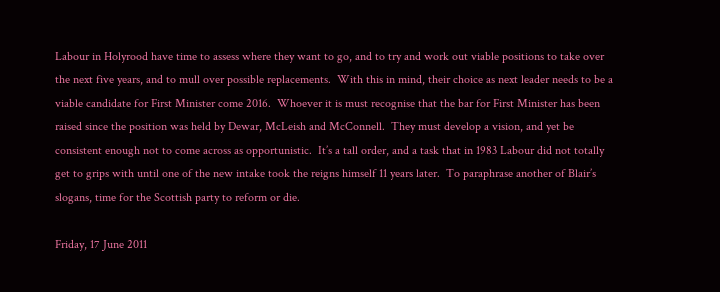Labour in Holyrood have time to assess where they want to go, and to try and work out viable positions to take over the next five years, and to mull over possible replacements.  With this in mind, their choice as next leader needs to be a viable candidate for First Minister come 2016.  Whoever it is must recognise that the bar for First Minister has been raised since the position was held by Dewar, McLeish and McConnell.  They must develop a vision, and yet be consistent enough not to come across as opportunistic.  It’s a tall order, and a task that in 1983 Labour did not totally get to grips with until one of the new intake took the reigns himself 11 years later.  To paraphrase another of Blair’s slogans, time for the Scottish party to reform or die.

Friday, 17 June 2011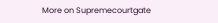More on Supremecourtgate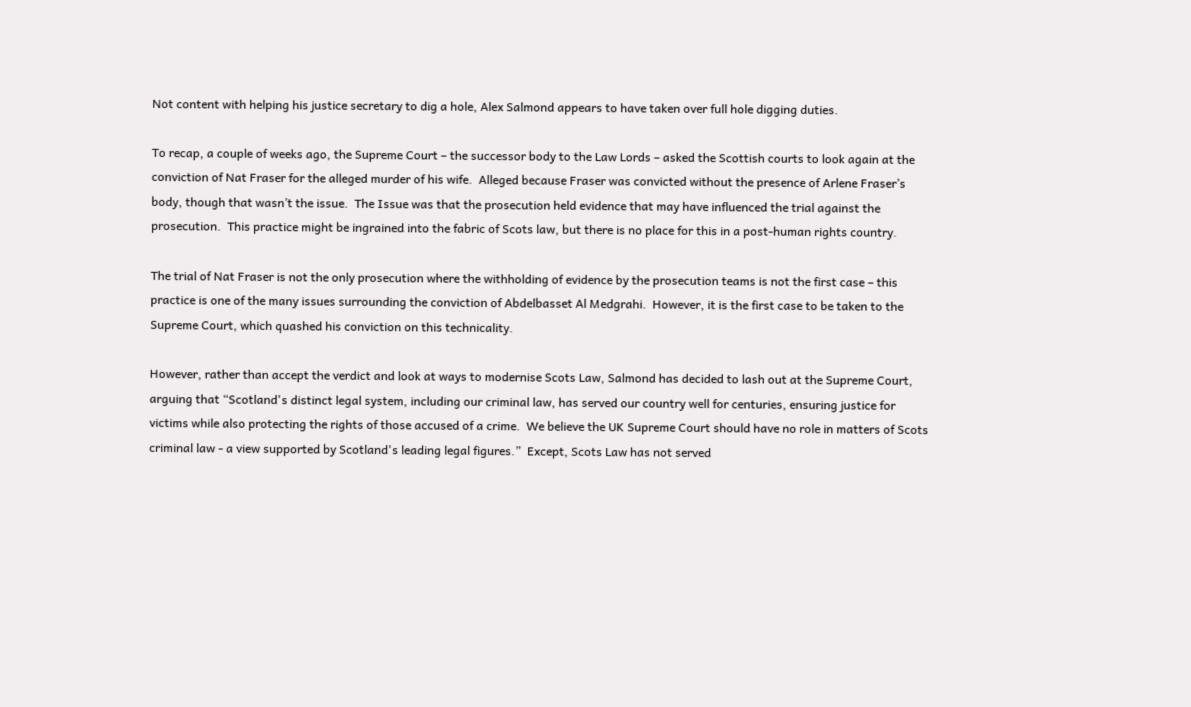Not content with helping his justice secretary to dig a hole, Alex Salmond appears to have taken over full hole digging duties.

To recap, a couple of weeks ago, the Supreme Court – the successor body to the Law Lords – asked the Scottish courts to look again at the conviction of Nat Fraser for the alleged murder of his wife.  Alleged because Fraser was convicted without the presence of Arlene Fraser’s body, though that wasn’t the issue.  The Issue was that the prosecution held evidence that may have influenced the trial against the prosecution.  This practice might be ingrained into the fabric of Scots law, but there is no place for this in a post-human rights country.

The trial of Nat Fraser is not the only prosecution where the withholding of evidence by the prosecution teams is not the first case – this practice is one of the many issues surrounding the conviction of Abdelbasset Al Medgrahi.  However, it is the first case to be taken to the Supreme Court, which quashed his conviction on this technicality.

However, rather than accept the verdict and look at ways to modernise Scots Law, Salmond has decided to lash out at the Supreme Court, arguing that “Scotland's distinct legal system, including our criminal law, has served our country well for centuries, ensuring justice for victims while also protecting the rights of those accused of a crime.  We believe the UK Supreme Court should have no role in matters of Scots criminal law - a view supported by Scotland's leading legal figures.”  Except, Scots Law has not served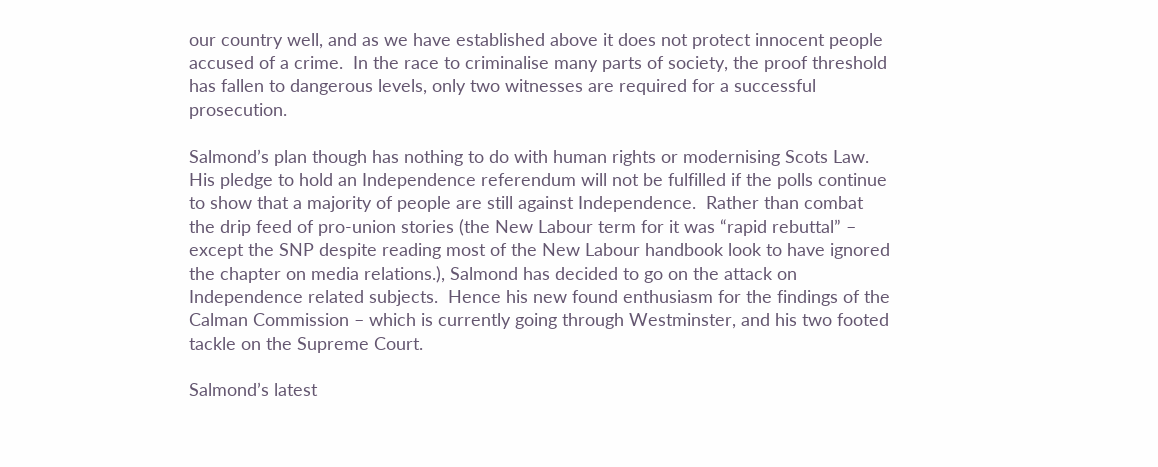our country well, and as we have established above it does not protect innocent people accused of a crime.  In the race to criminalise many parts of society, the proof threshold has fallen to dangerous levels, only two witnesses are required for a successful prosecution.

Salmond’s plan though has nothing to do with human rights or modernising Scots Law.  His pledge to hold an Independence referendum will not be fulfilled if the polls continue to show that a majority of people are still against Independence.  Rather than combat the drip feed of pro-union stories (the New Labour term for it was “rapid rebuttal” – except the SNP despite reading most of the New Labour handbook look to have ignored the chapter on media relations.), Salmond has decided to go on the attack on Independence related subjects.  Hence his new found enthusiasm for the findings of the Calman Commission – which is currently going through Westminster, and his two footed tackle on the Supreme Court.

Salmond’s latest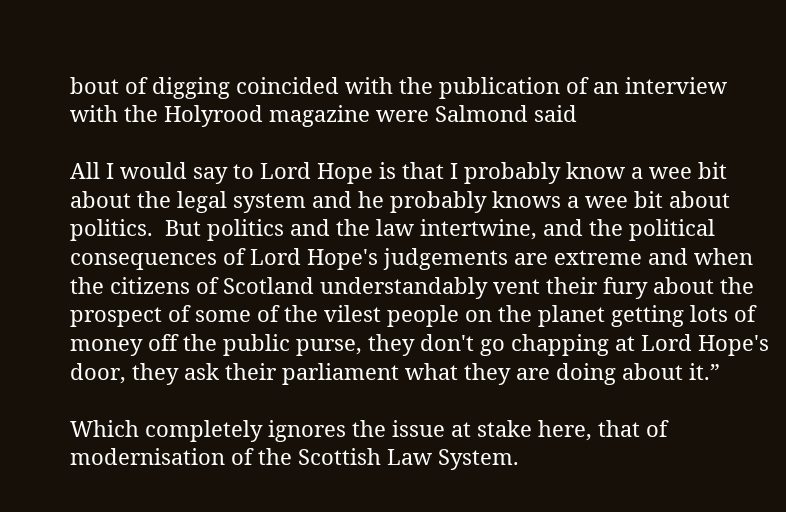bout of digging coincided with the publication of an interview with the Holyrood magazine were Salmond said

All I would say to Lord Hope is that I probably know a wee bit about the legal system and he probably knows a wee bit about politics.  But politics and the law intertwine, and the political consequences of Lord Hope's judgements are extreme and when the citizens of Scotland understandably vent their fury about the prospect of some of the vilest people on the planet getting lots of money off the public purse, they don't go chapping at Lord Hope's door, they ask their parliament what they are doing about it.”

Which completely ignores the issue at stake here, that of modernisation of the Scottish Law System.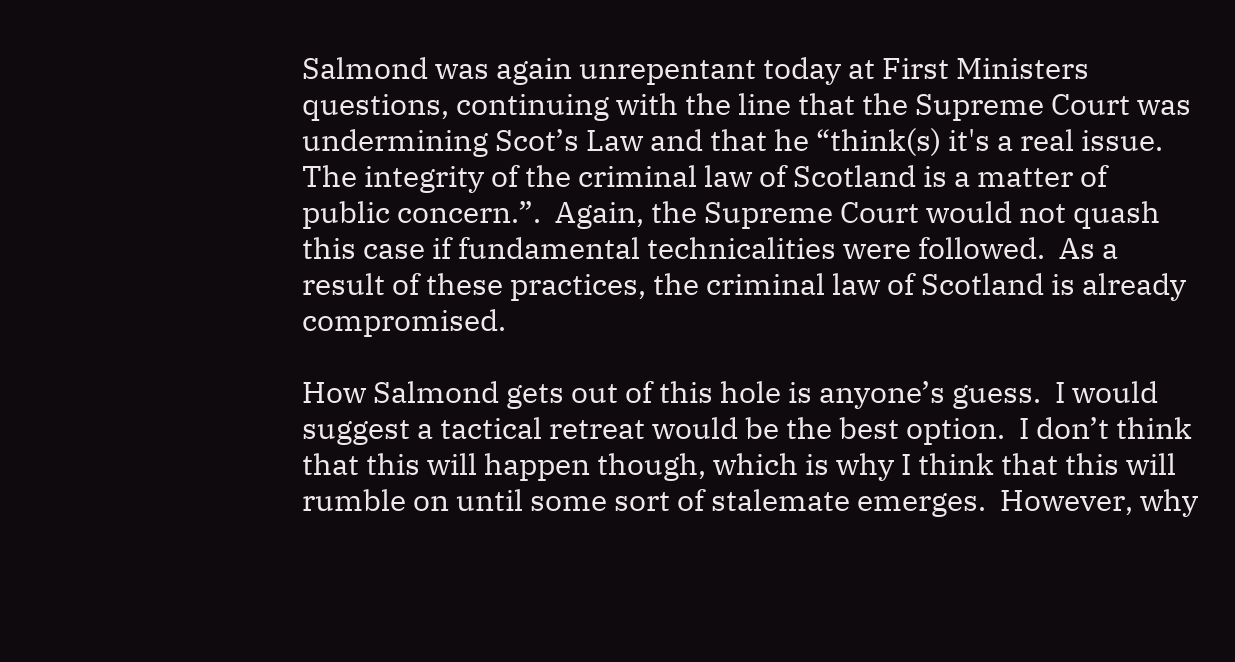Salmond was again unrepentant today at First Ministers questions, continuing with the line that the Supreme Court was undermining Scot’s Law and that he “think(s) it's a real issue. The integrity of the criminal law of Scotland is a matter of public concern.”.  Again, the Supreme Court would not quash this case if fundamental technicalities were followed.  As a result of these practices, the criminal law of Scotland is already compromised.

How Salmond gets out of this hole is anyone’s guess.  I would suggest a tactical retreat would be the best option.  I don’t think that this will happen though, which is why I think that this will rumble on until some sort of stalemate emerges.  However, why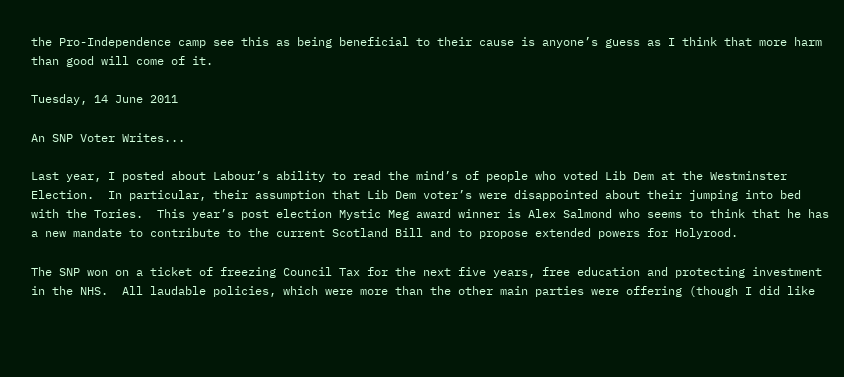the Pro-Independence camp see this as being beneficial to their cause is anyone’s guess as I think that more harm than good will come of it.

Tuesday, 14 June 2011

An SNP Voter Writes...

Last year, I posted about Labour’s ability to read the mind’s of people who voted Lib Dem at the Westminster Election.  In particular, their assumption that Lib Dem voter’s were disappointed about their jumping into bed with the Tories.  This year’s post election Mystic Meg award winner is Alex Salmond who seems to think that he has a new mandate to contribute to the current Scotland Bill and to propose extended powers for Holyrood.

The SNP won on a ticket of freezing Council Tax for the next five years, free education and protecting investment in the NHS.  All laudable policies, which were more than the other main parties were offering (though I did like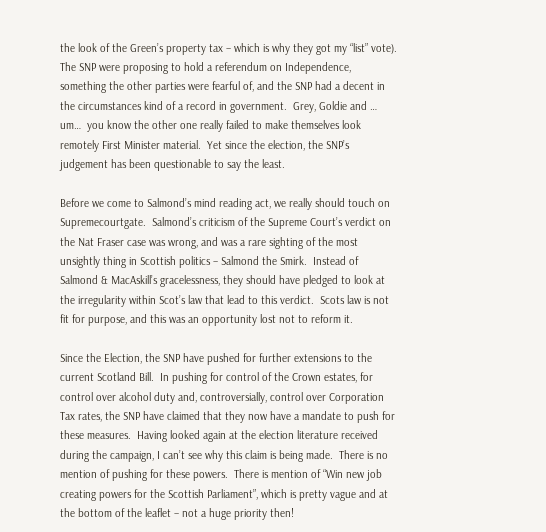the look of the Green’s property tax – which is why they got my “list” vote).  The SNP were proposing to hold a referendum on Independence, something the other parties were fearful of, and the SNP had a decent in the circumstances kind of a record in government.  Grey, Goldie and …  um…  you know the other one really failed to make themselves look remotely First Minister material.  Yet since the election, the SNP’s judgement has been questionable to say the least.

Before we come to Salmond’s mind reading act, we really should touch on Supremecourtgate.  Salmond’s criticism of the Supreme Court’s verdict on the Nat Fraser case was wrong, and was a rare sighting of the most unsightly thing in Scottish politics – Salmond the Smirk.  Instead of Salmond & MacAskill’s gracelessness, they should have pledged to look at the irregularity within Scot’s law that lead to this verdict.  Scots law is not fit for purpose, and this was an opportunity lost not to reform it.

Since the Election, the SNP have pushed for further extensions to the current Scotland Bill.  In pushing for control of the Crown estates, for control over alcohol duty and, controversially, control over Corporation Tax rates, the SNP have claimed that they now have a mandate to push for these measures.  Having looked again at the election literature received during the campaign, I can’t see why this claim is being made.  There is no mention of pushing for these powers.  There is mention of “Win new job creating powers for the Scottish Parliament”, which is pretty vague and at the bottom of the leaflet – not a huge priority then!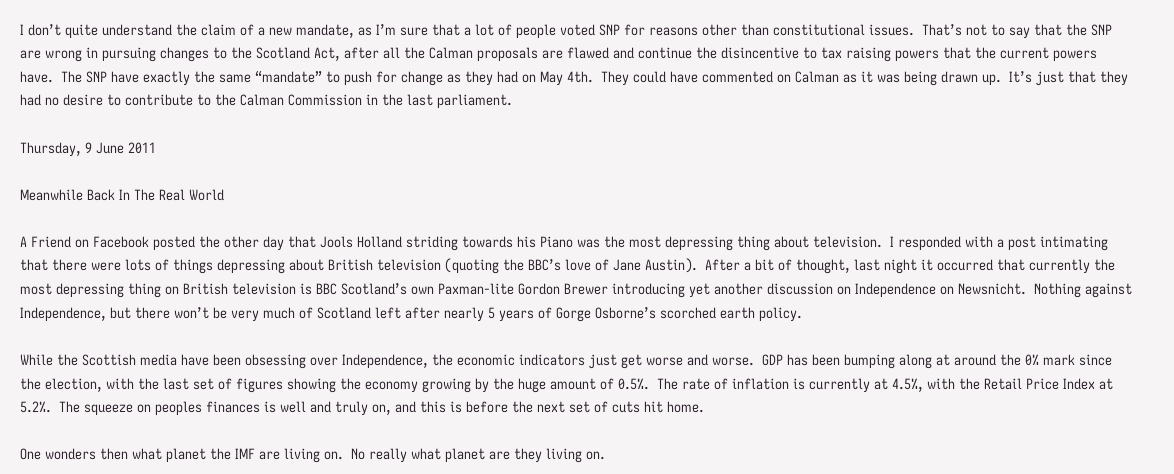I don’t quite understand the claim of a new mandate, as I’m sure that a lot of people voted SNP for reasons other than constitutional issues.  That’s not to say that the SNP are wrong in pursuing changes to the Scotland Act, after all the Calman proposals are flawed and continue the disincentive to tax raising powers that the current powers have.  The SNP have exactly the same “mandate” to push for change as they had on May 4th.  They could have commented on Calman as it was being drawn up.  It’s just that they had no desire to contribute to the Calman Commission in the last parliament.

Thursday, 9 June 2011

Meanwhile Back In The Real World

A Friend on Facebook posted the other day that Jools Holland striding towards his Piano was the most depressing thing about television.  I responded with a post intimating that there were lots of things depressing about British television (quoting the BBC’s love of Jane Austin).  After a bit of thought, last night it occurred that currently the most depressing thing on British television is BBC Scotland’s own Paxman-lite Gordon Brewer introducing yet another discussion on Independence on Newsnicht.  Nothing against Independence, but there won’t be very much of Scotland left after nearly 5 years of Gorge Osborne’s scorched earth policy.

While the Scottish media have been obsessing over Independence, the economic indicators just get worse and worse.  GDP has been bumping along at around the 0% mark since the election, with the last set of figures showing the economy growing by the huge amount of 0.5%.  The rate of inflation is currently at 4.5%, with the Retail Price Index at 5.2%.  The squeeze on peoples finances is well and truly on, and this is before the next set of cuts hit home.

One wonders then what planet the IMF are living on.  No really what planet are they living on.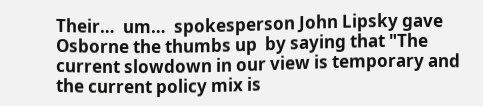Their…  um…  spokesperson John Lipsky gave Osborne the thumbs up  by saying that "The current slowdown in our view is temporary and the current policy mix is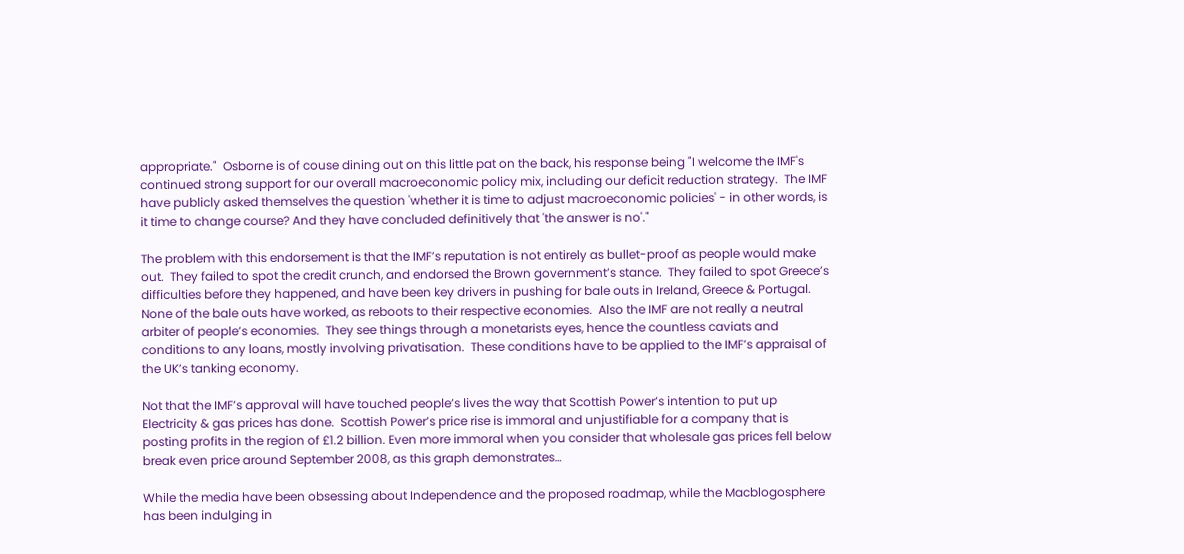appropriate."  Osborne is of couse dining out on this little pat on the back, his response being "I welcome the IMF's continued strong support for our overall macroeconomic policy mix, including our deficit reduction strategy.  The IMF have publicly asked themselves the question 'whether it is time to adjust macroeconomic policies' - in other words, is it time to change course? And they have concluded definitively that 'the answer is no'."

The problem with this endorsement is that the IMF’s reputation is not entirely as bullet-proof as people would make out.  They failed to spot the credit crunch, and endorsed the Brown government’s stance.  They failed to spot Greece’s difficulties before they happened, and have been key drivers in pushing for bale outs in Ireland, Greece & Portugal.  None of the bale outs have worked, as reboots to their respective economies.  Also the IMF are not really a neutral arbiter of people’s economies.  They see things through a monetarists eyes, hence the countless caviats and conditions to any loans, mostly involving privatisation.  These conditions have to be applied to the IMF’s appraisal of the UK’s tanking economy.

Not that the IMF’s approval will have touched people’s lives the way that Scottish Power’s intention to put up Electricity & gas prices has done.  Scottish Power’s price rise is immoral and unjustifiable for a company that is posting profits in the region of £1.2 billion. Even more immoral when you consider that wholesale gas prices fell below break even price around September 2008, as this graph demonstrates…

While the media have been obsessing about Independence and the proposed roadmap, while the Macblogosphere has been indulging in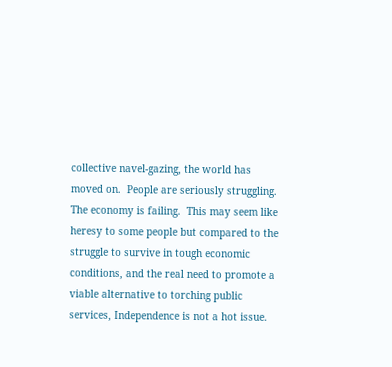collective navel-gazing, the world has moved on.  People are seriously struggling.  The economy is failing.  This may seem like heresy to some people but compared to the struggle to survive in tough economic conditions, and the real need to promote a viable alternative to torching public services, Independence is not a hot issue.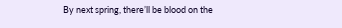By next spring, there’ll be blood on the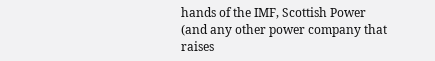hands of the IMF, Scottish Power (and any other power company that raises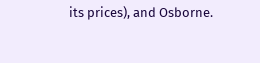its prices), and Osborne.